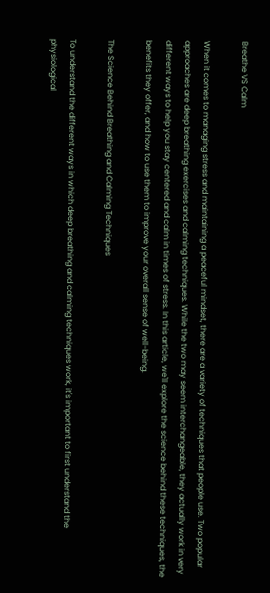Breathe VS Calm

When it comes to managing stress and maintaining a peaceful mindset, there are a variety of techniques that people use. Two popular approaches are deep breathing exercises and calming techniques. While the two may seem interchangeable, they actually work in very different ways to help you stay centered and calm in times of stress. In this article, we'll explore the science behind these techniques, the benefits they offer, and how to use them to improve your overall sense of well-being.

The Science Behind Breathing and Calming Techniques

To understand the different ways in which deep breathing and calming techniques work, it's important to first understand the physiological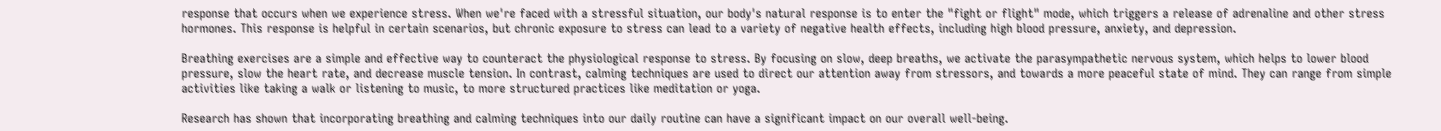response that occurs when we experience stress. When we're faced with a stressful situation, our body's natural response is to enter the "fight or flight" mode, which triggers a release of adrenaline and other stress hormones. This response is helpful in certain scenarios, but chronic exposure to stress can lead to a variety of negative health effects, including high blood pressure, anxiety, and depression.

Breathing exercises are a simple and effective way to counteract the physiological response to stress. By focusing on slow, deep breaths, we activate the parasympathetic nervous system, which helps to lower blood pressure, slow the heart rate, and decrease muscle tension. In contrast, calming techniques are used to direct our attention away from stressors, and towards a more peaceful state of mind. They can range from simple activities like taking a walk or listening to music, to more structured practices like meditation or yoga.

Research has shown that incorporating breathing and calming techniques into our daily routine can have a significant impact on our overall well-being.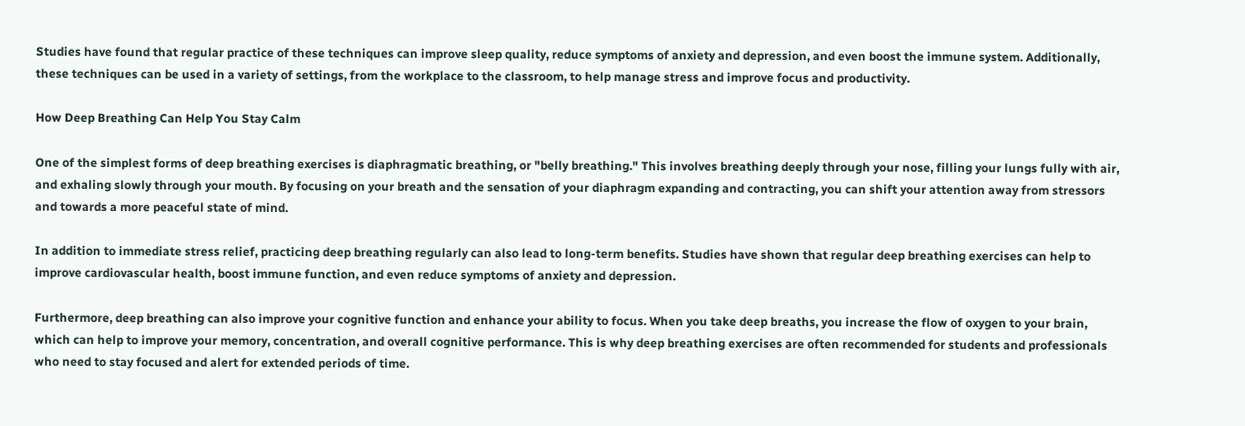Studies have found that regular practice of these techniques can improve sleep quality, reduce symptoms of anxiety and depression, and even boost the immune system. Additionally, these techniques can be used in a variety of settings, from the workplace to the classroom, to help manage stress and improve focus and productivity.

How Deep Breathing Can Help You Stay Calm

One of the simplest forms of deep breathing exercises is diaphragmatic breathing, or "belly breathing." This involves breathing deeply through your nose, filling your lungs fully with air, and exhaling slowly through your mouth. By focusing on your breath and the sensation of your diaphragm expanding and contracting, you can shift your attention away from stressors and towards a more peaceful state of mind.

In addition to immediate stress relief, practicing deep breathing regularly can also lead to long-term benefits. Studies have shown that regular deep breathing exercises can help to improve cardiovascular health, boost immune function, and even reduce symptoms of anxiety and depression.

Furthermore, deep breathing can also improve your cognitive function and enhance your ability to focus. When you take deep breaths, you increase the flow of oxygen to your brain, which can help to improve your memory, concentration, and overall cognitive performance. This is why deep breathing exercises are often recommended for students and professionals who need to stay focused and alert for extended periods of time.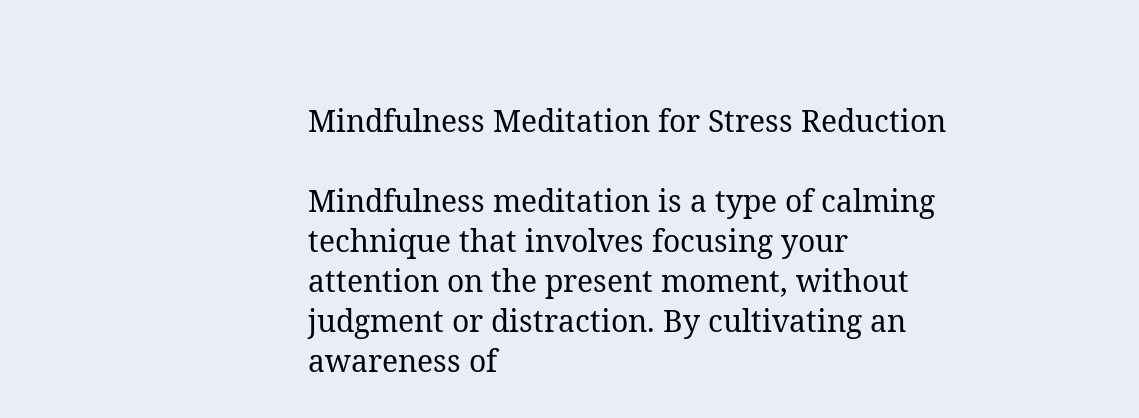Mindfulness Meditation for Stress Reduction

Mindfulness meditation is a type of calming technique that involves focusing your attention on the present moment, without judgment or distraction. By cultivating an awareness of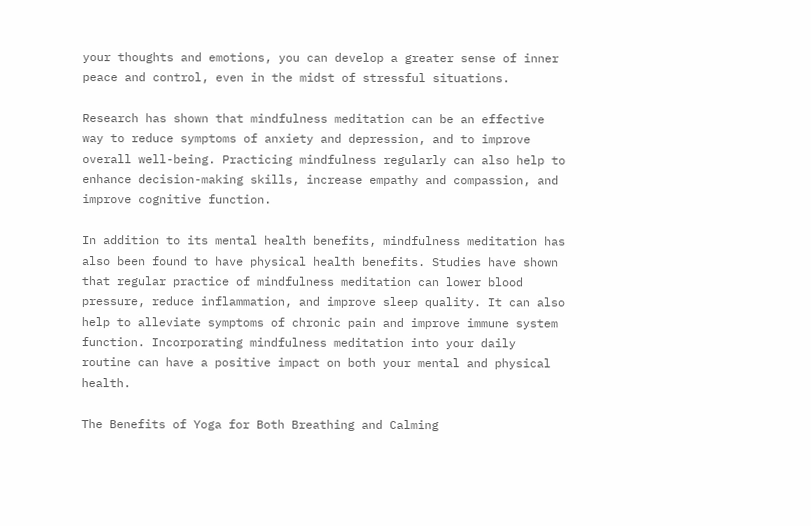your thoughts and emotions, you can develop a greater sense of inner peace and control, even in the midst of stressful situations.

Research has shown that mindfulness meditation can be an effective way to reduce symptoms of anxiety and depression, and to improve overall well-being. Practicing mindfulness regularly can also help to enhance decision-making skills, increase empathy and compassion, and improve cognitive function.

In addition to its mental health benefits, mindfulness meditation has also been found to have physical health benefits. Studies have shown that regular practice of mindfulness meditation can lower blood pressure, reduce inflammation, and improve sleep quality. It can also help to alleviate symptoms of chronic pain and improve immune system function. Incorporating mindfulness meditation into your daily routine can have a positive impact on both your mental and physical health.

The Benefits of Yoga for Both Breathing and Calming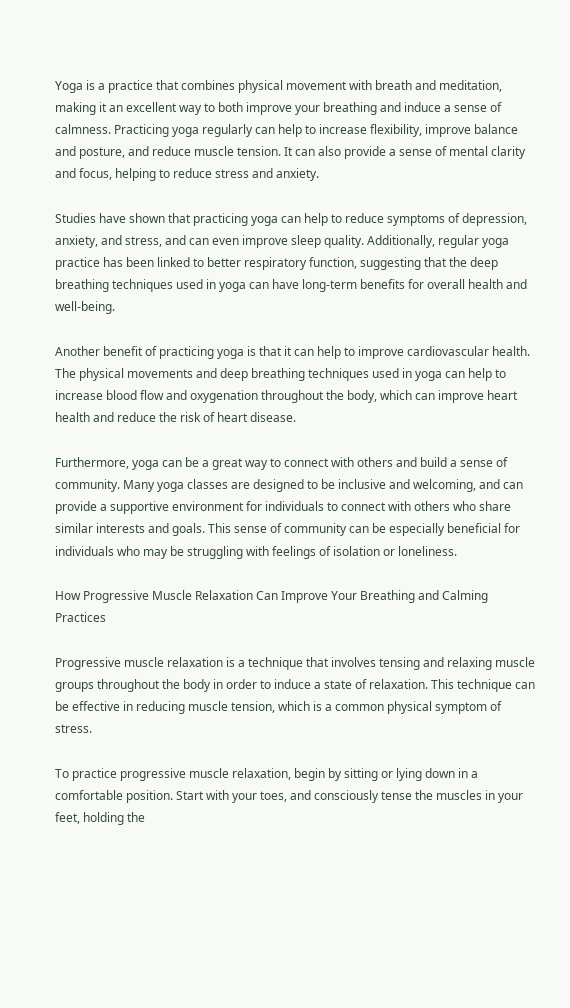Yoga is a practice that combines physical movement with breath and meditation, making it an excellent way to both improve your breathing and induce a sense of calmness. Practicing yoga regularly can help to increase flexibility, improve balance and posture, and reduce muscle tension. It can also provide a sense of mental clarity and focus, helping to reduce stress and anxiety.

Studies have shown that practicing yoga can help to reduce symptoms of depression, anxiety, and stress, and can even improve sleep quality. Additionally, regular yoga practice has been linked to better respiratory function, suggesting that the deep breathing techniques used in yoga can have long-term benefits for overall health and well-being.

Another benefit of practicing yoga is that it can help to improve cardiovascular health. The physical movements and deep breathing techniques used in yoga can help to increase blood flow and oxygenation throughout the body, which can improve heart health and reduce the risk of heart disease.

Furthermore, yoga can be a great way to connect with others and build a sense of community. Many yoga classes are designed to be inclusive and welcoming, and can provide a supportive environment for individuals to connect with others who share similar interests and goals. This sense of community can be especially beneficial for individuals who may be struggling with feelings of isolation or loneliness.

How Progressive Muscle Relaxation Can Improve Your Breathing and Calming Practices

Progressive muscle relaxation is a technique that involves tensing and relaxing muscle groups throughout the body in order to induce a state of relaxation. This technique can be effective in reducing muscle tension, which is a common physical symptom of stress.

To practice progressive muscle relaxation, begin by sitting or lying down in a comfortable position. Start with your toes, and consciously tense the muscles in your feet, holding the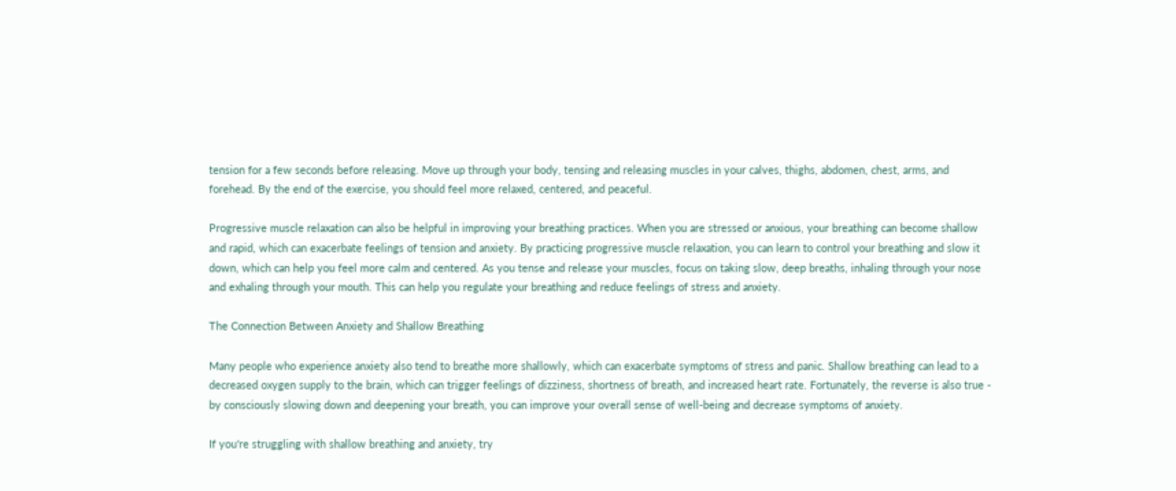tension for a few seconds before releasing. Move up through your body, tensing and releasing muscles in your calves, thighs, abdomen, chest, arms, and forehead. By the end of the exercise, you should feel more relaxed, centered, and peaceful.

Progressive muscle relaxation can also be helpful in improving your breathing practices. When you are stressed or anxious, your breathing can become shallow and rapid, which can exacerbate feelings of tension and anxiety. By practicing progressive muscle relaxation, you can learn to control your breathing and slow it down, which can help you feel more calm and centered. As you tense and release your muscles, focus on taking slow, deep breaths, inhaling through your nose and exhaling through your mouth. This can help you regulate your breathing and reduce feelings of stress and anxiety.

The Connection Between Anxiety and Shallow Breathing

Many people who experience anxiety also tend to breathe more shallowly, which can exacerbate symptoms of stress and panic. Shallow breathing can lead to a decreased oxygen supply to the brain, which can trigger feelings of dizziness, shortness of breath, and increased heart rate. Fortunately, the reverse is also true - by consciously slowing down and deepening your breath, you can improve your overall sense of well-being and decrease symptoms of anxiety.

If you're struggling with shallow breathing and anxiety, try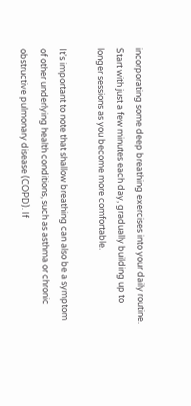incorporating some deep breathing exercises into your daily routine. Start with just a few minutes each day, gradually building up to longer sessions as you become more comfortable.

It's important to note that shallow breathing can also be a symptom of other underlying health conditions, such as asthma or chronic obstructive pulmonary disease (COPD). If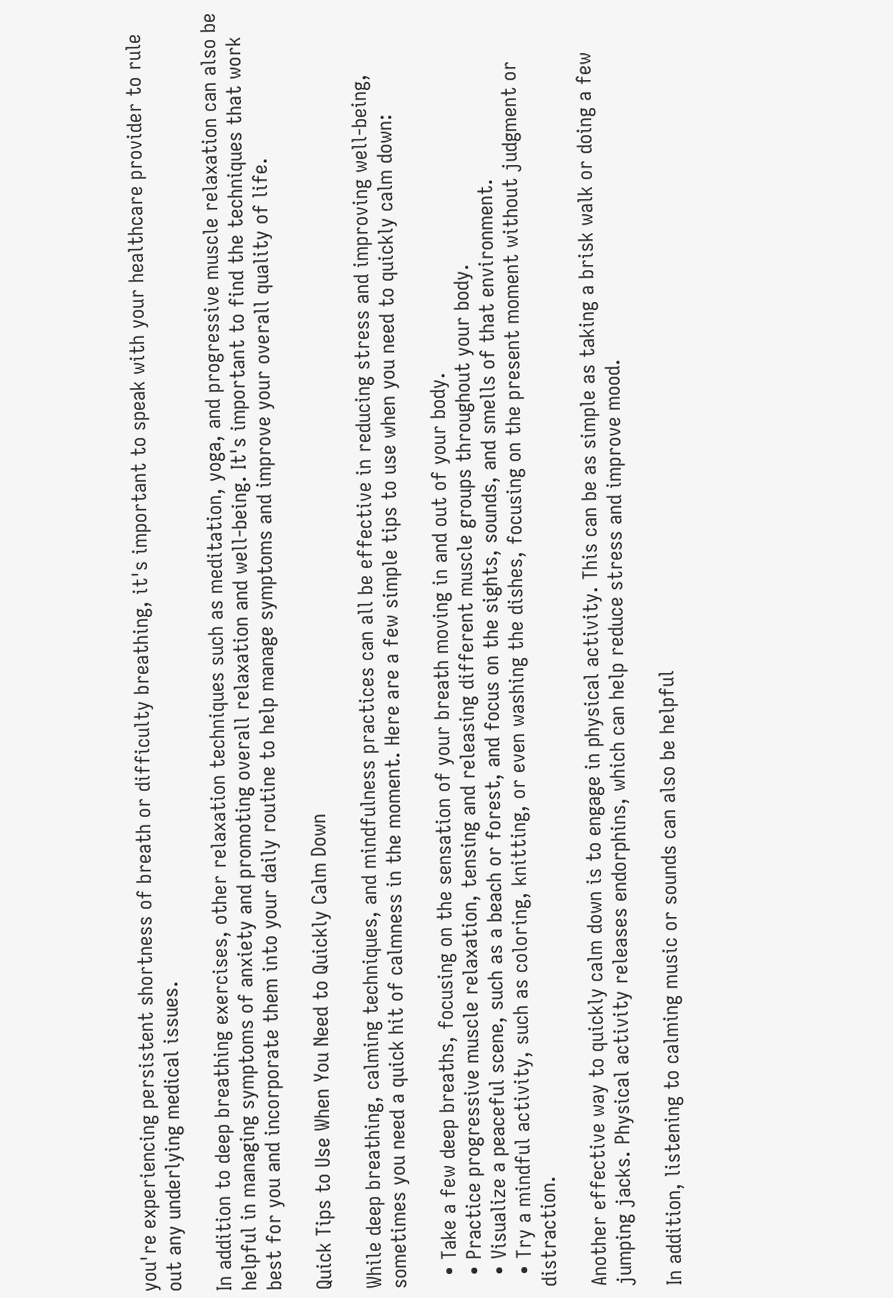you're experiencing persistent shortness of breath or difficulty breathing, it's important to speak with your healthcare provider to rule out any underlying medical issues.

In addition to deep breathing exercises, other relaxation techniques such as meditation, yoga, and progressive muscle relaxation can also be helpful in managing symptoms of anxiety and promoting overall relaxation and well-being. It's important to find the techniques that work best for you and incorporate them into your daily routine to help manage symptoms and improve your overall quality of life.

Quick Tips to Use When You Need to Quickly Calm Down

While deep breathing, calming techniques, and mindfulness practices can all be effective in reducing stress and improving well-being, sometimes you need a quick hit of calmness in the moment. Here are a few simple tips to use when you need to quickly calm down:

  • Take a few deep breaths, focusing on the sensation of your breath moving in and out of your body.
  • Practice progressive muscle relaxation, tensing and releasing different muscle groups throughout your body.
  • Visualize a peaceful scene, such as a beach or forest, and focus on the sights, sounds, and smells of that environment.
  • Try a mindful activity, such as coloring, knitting, or even washing the dishes, focusing on the present moment without judgment or distraction.

Another effective way to quickly calm down is to engage in physical activity. This can be as simple as taking a brisk walk or doing a few jumping jacks. Physical activity releases endorphins, which can help reduce stress and improve mood.

In addition, listening to calming music or sounds can also be helpful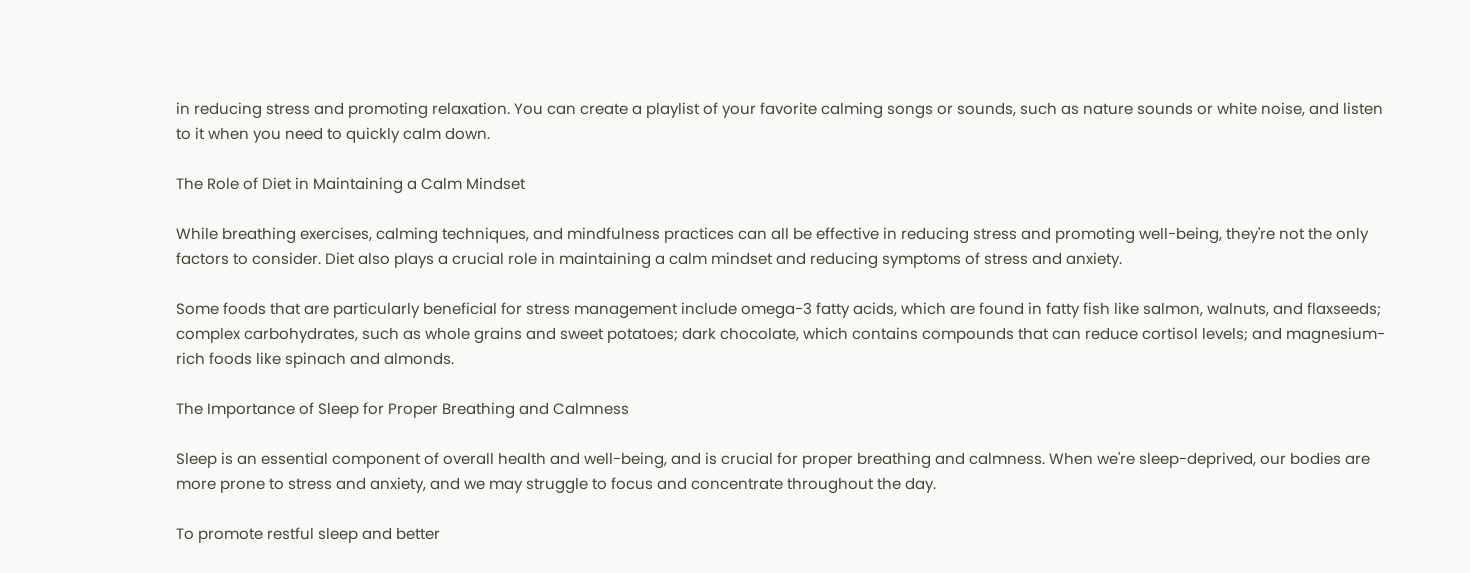in reducing stress and promoting relaxation. You can create a playlist of your favorite calming songs or sounds, such as nature sounds or white noise, and listen to it when you need to quickly calm down.

The Role of Diet in Maintaining a Calm Mindset

While breathing exercises, calming techniques, and mindfulness practices can all be effective in reducing stress and promoting well-being, they're not the only factors to consider. Diet also plays a crucial role in maintaining a calm mindset and reducing symptoms of stress and anxiety.

Some foods that are particularly beneficial for stress management include omega-3 fatty acids, which are found in fatty fish like salmon, walnuts, and flaxseeds; complex carbohydrates, such as whole grains and sweet potatoes; dark chocolate, which contains compounds that can reduce cortisol levels; and magnesium-rich foods like spinach and almonds.

The Importance of Sleep for Proper Breathing and Calmness

Sleep is an essential component of overall health and well-being, and is crucial for proper breathing and calmness. When we're sleep-deprived, our bodies are more prone to stress and anxiety, and we may struggle to focus and concentrate throughout the day.

To promote restful sleep and better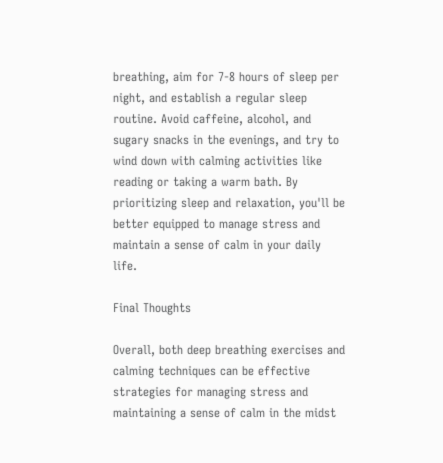breathing, aim for 7-8 hours of sleep per night, and establish a regular sleep routine. Avoid caffeine, alcohol, and sugary snacks in the evenings, and try to wind down with calming activities like reading or taking a warm bath. By prioritizing sleep and relaxation, you'll be better equipped to manage stress and maintain a sense of calm in your daily life.

Final Thoughts

Overall, both deep breathing exercises and calming techniques can be effective strategies for managing stress and maintaining a sense of calm in the midst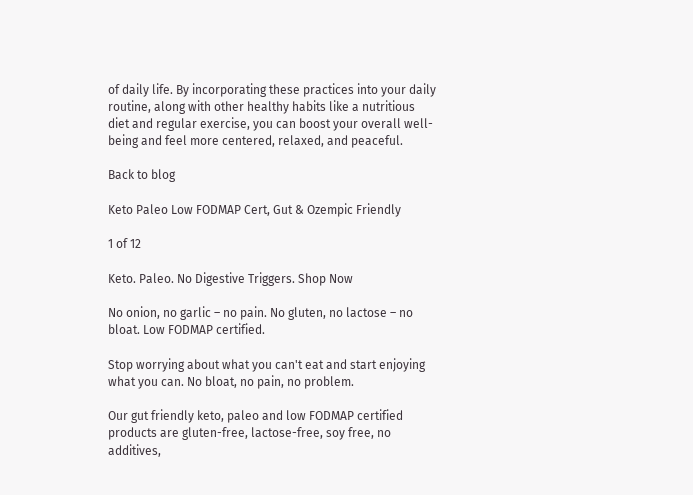of daily life. By incorporating these practices into your daily routine, along with other healthy habits like a nutritious diet and regular exercise, you can boost your overall well-being and feel more centered, relaxed, and peaceful.

Back to blog

Keto Paleo Low FODMAP Cert, Gut & Ozempic Friendly

1 of 12

Keto. Paleo. No Digestive Triggers. Shop Now

No onion, no garlic – no pain. No gluten, no lactose – no bloat. Low FODMAP certified.

Stop worrying about what you can't eat and start enjoying what you can. No bloat, no pain, no problem.

Our gut friendly keto, paleo and low FODMAP certified products are gluten-free, lactose-free, soy free, no additives,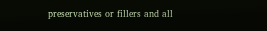preservatives or fillers and all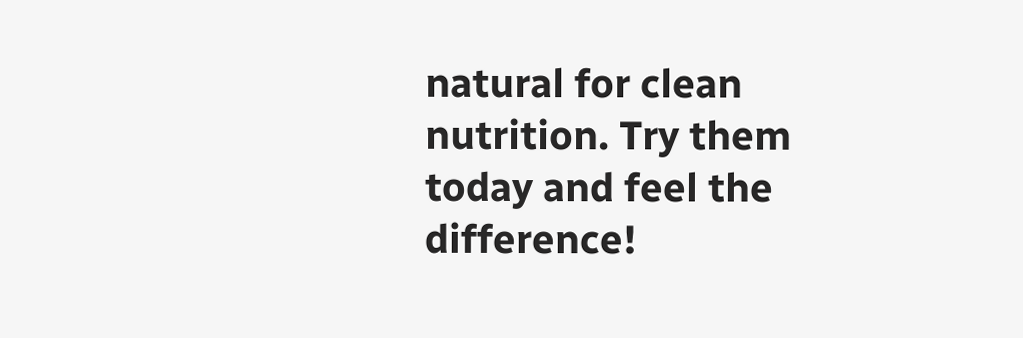natural for clean nutrition. Try them today and feel the difference!